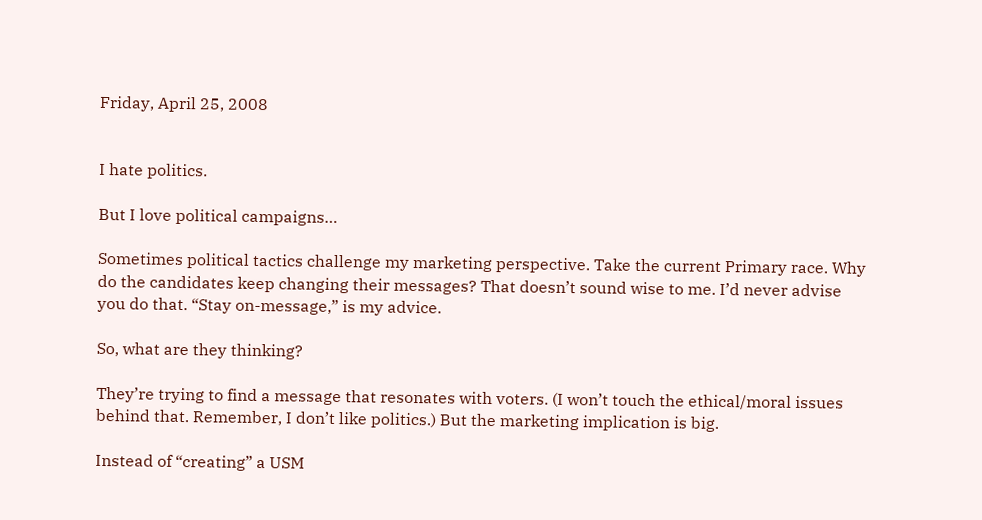Friday, April 25, 2008


I hate politics.

But I love political campaigns…

Sometimes political tactics challenge my marketing perspective. Take the current Primary race. Why do the candidates keep changing their messages? That doesn’t sound wise to me. I’d never advise you do that. “Stay on-message,” is my advice.

So, what are they thinking?

They’re trying to find a message that resonates with voters. (I won’t touch the ethical/moral issues behind that. Remember, I don’t like politics.) But the marketing implication is big.

Instead of “creating” a USM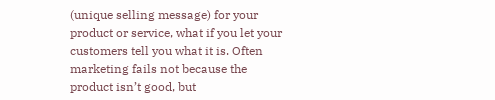(unique selling message) for your product or service, what if you let your customers tell you what it is. Often marketing fails not because the product isn’t good, but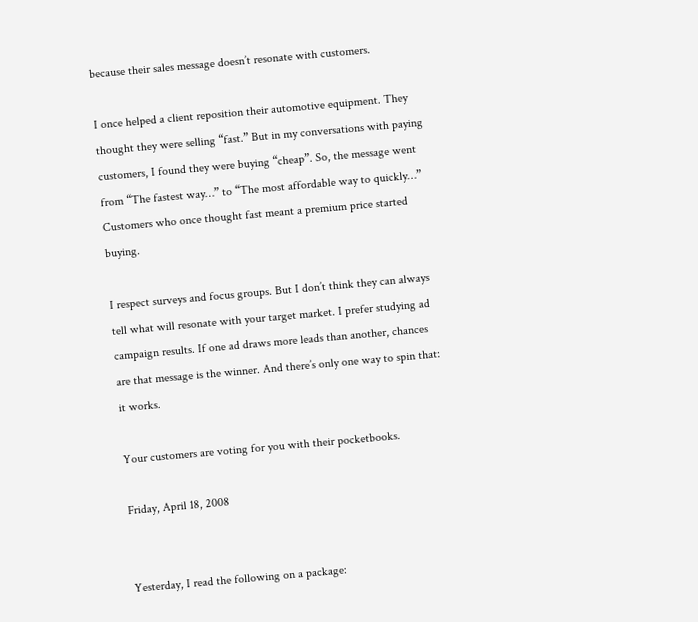because their sales message doesn’t resonate with customers.

I once helped a client reposition their automotive equipment. They thought they were selling “fast.” But in my conversations with paying customers, I found they were buying “cheap”. So, the message went from “The fastest way…” to “The most affordable way to quickly…” Customers who once thought fast meant a premium price started buying.

I respect surveys and focus groups. But I don’t think they can always tell what will resonate with your target market. I prefer studying ad campaign results. If one ad draws more leads than another, chances are that message is the winner. And there’s only one way to spin that: it works.

Your customers are voting for you with their pocketbooks.

Friday, April 18, 2008


Yesterday, I read the following on a package: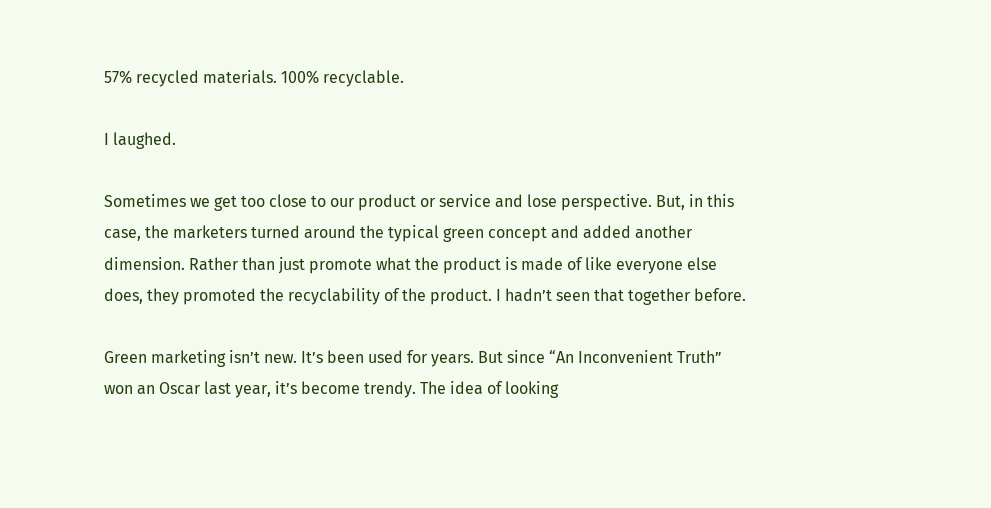57% recycled materials. 100% recyclable.

I laughed.

Sometimes we get too close to our product or service and lose perspective. But, in this case, the marketers turned around the typical green concept and added another dimension. Rather than just promote what the product is made of like everyone else does, they promoted the recyclability of the product. I hadn’t seen that together before.

Green marketing isn’t new. It’s been used for years. But since “An Inconvenient Truth” won an Oscar last year, it’s become trendy. The idea of looking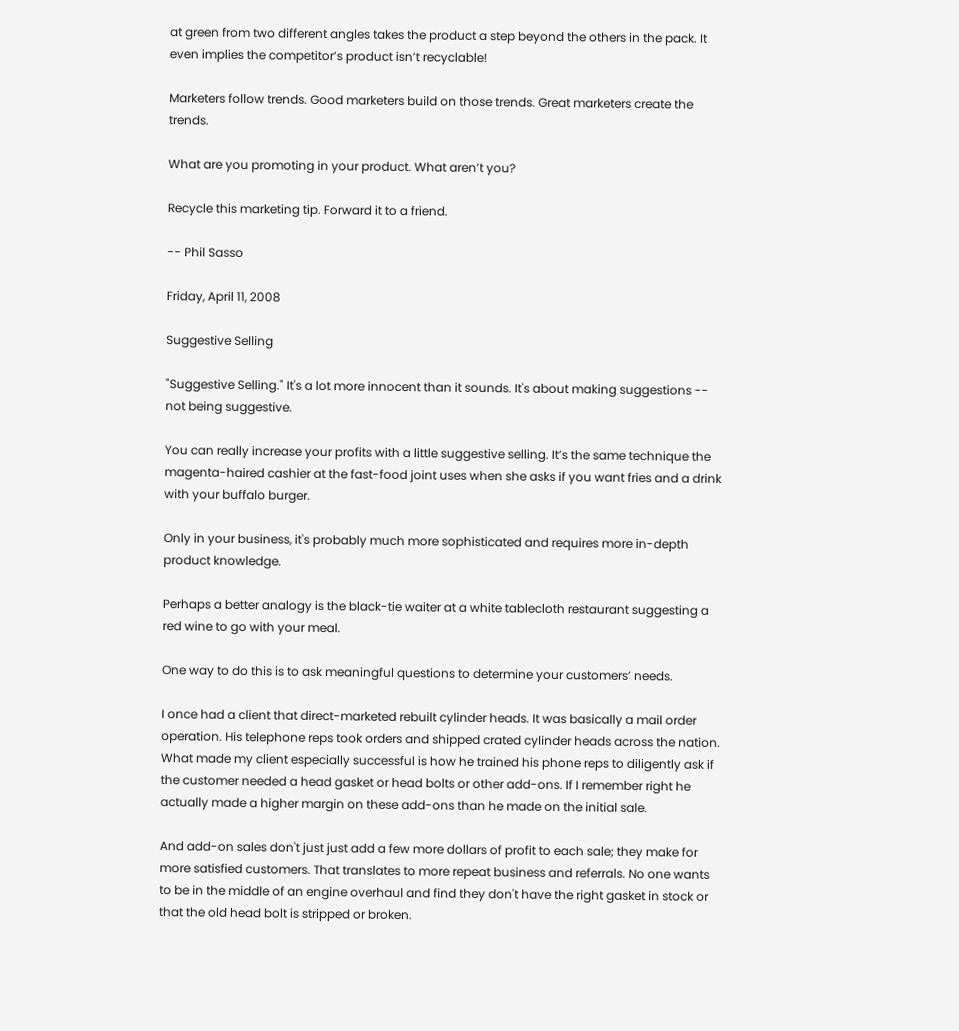at green from two different angles takes the product a step beyond the others in the pack. It even implies the competitor’s product isn’t recyclable!

Marketers follow trends. Good marketers build on those trends. Great marketers create the trends.

What are you promoting in your product. What aren’t you?

Recycle this marketing tip. Forward it to a friend.

-- Phil Sasso

Friday, April 11, 2008

Suggestive Selling

"Suggestive Selling." It's a lot more innocent than it sounds. It's about making suggestions -- not being suggestive.

You can really increase your profits with a little suggestive selling. It’s the same technique the magenta-haired cashier at the fast-food joint uses when she asks if you want fries and a drink with your buffalo burger.

Only in your business, it's probably much more sophisticated and requires more in-depth product knowledge.

Perhaps a better analogy is the black-tie waiter at a white tablecloth restaurant suggesting a red wine to go with your meal.

One way to do this is to ask meaningful questions to determine your customers’ needs.

I once had a client that direct-marketed rebuilt cylinder heads. It was basically a mail order operation. His telephone reps took orders and shipped crated cylinder heads across the nation. What made my client especially successful is how he trained his phone reps to diligently ask if the customer needed a head gasket or head bolts or other add-ons. If I remember right he actually made a higher margin on these add-ons than he made on the initial sale.

And add-on sales don't just just add a few more dollars of profit to each sale; they make for more satisfied customers. That translates to more repeat business and referrals. No one wants to be in the middle of an engine overhaul and find they don't have the right gasket in stock or that the old head bolt is stripped or broken.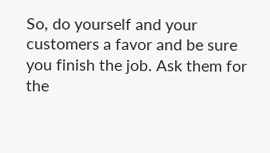So, do yourself and your customers a favor and be sure you finish the job. Ask them for the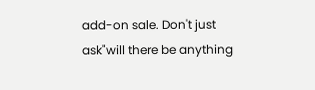add-on sale. Don't just ask"will there be anything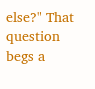else?" That question begs a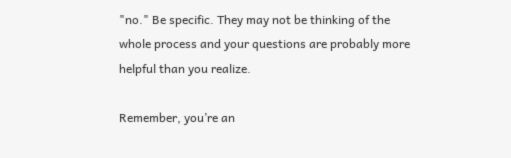"no." Be specific. They may not be thinking of the whole process and your questions are probably more helpful than you realize.

Remember, you’re an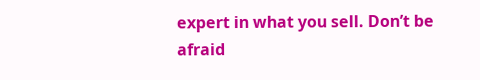expert in what you sell. Don’t be afraid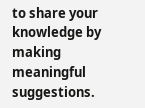to share your knowledge by making meaningful suggestions.